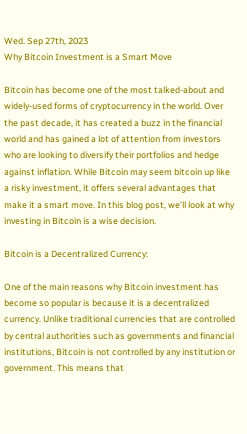Wed. Sep 27th, 2023
Why Bitcoin Investment is a Smart Move

Bitcoin has become one of the most talked-about and widely-used forms of cryptocurrency in the world. Over the past decade, it has created a buzz in the financial world and has gained a lot of attention from investors who are looking to diversify their portfolios and hedge against inflation. While Bitcoin may seem bitcoin up like a risky investment, it offers several advantages that make it a smart move. In this blog post, we’ll look at why investing in Bitcoin is a wise decision.

Bitcoin is a Decentralized Currency:

One of the main reasons why Bitcoin investment has become so popular is because it is a decentralized currency. Unlike traditional currencies that are controlled by central authorities such as governments and financial institutions, Bitcoin is not controlled by any institution or government. This means that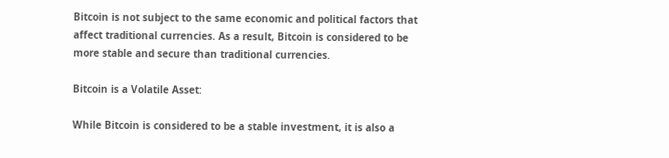Bitcoin is not subject to the same economic and political factors that affect traditional currencies. As a result, Bitcoin is considered to be more stable and secure than traditional currencies.

Bitcoin is a Volatile Asset:

While Bitcoin is considered to be a stable investment, it is also a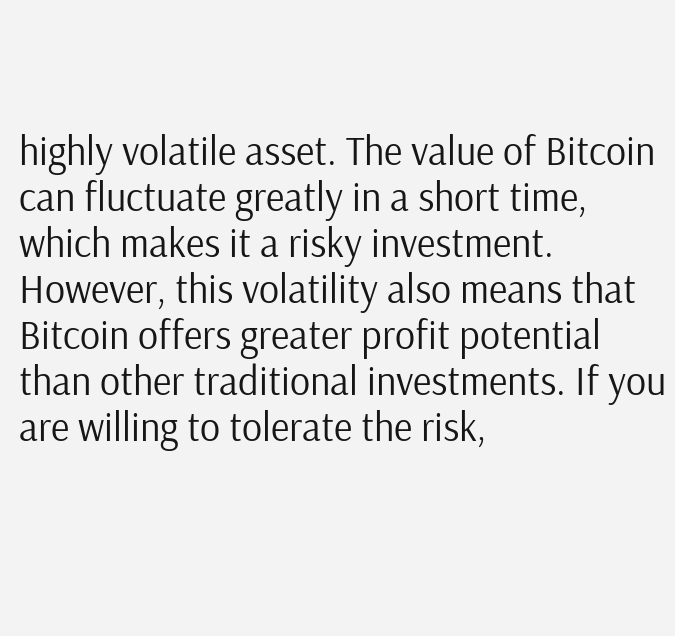highly volatile asset. The value of Bitcoin can fluctuate greatly in a short time, which makes it a risky investment. However, this volatility also means that Bitcoin offers greater profit potential than other traditional investments. If you are willing to tolerate the risk,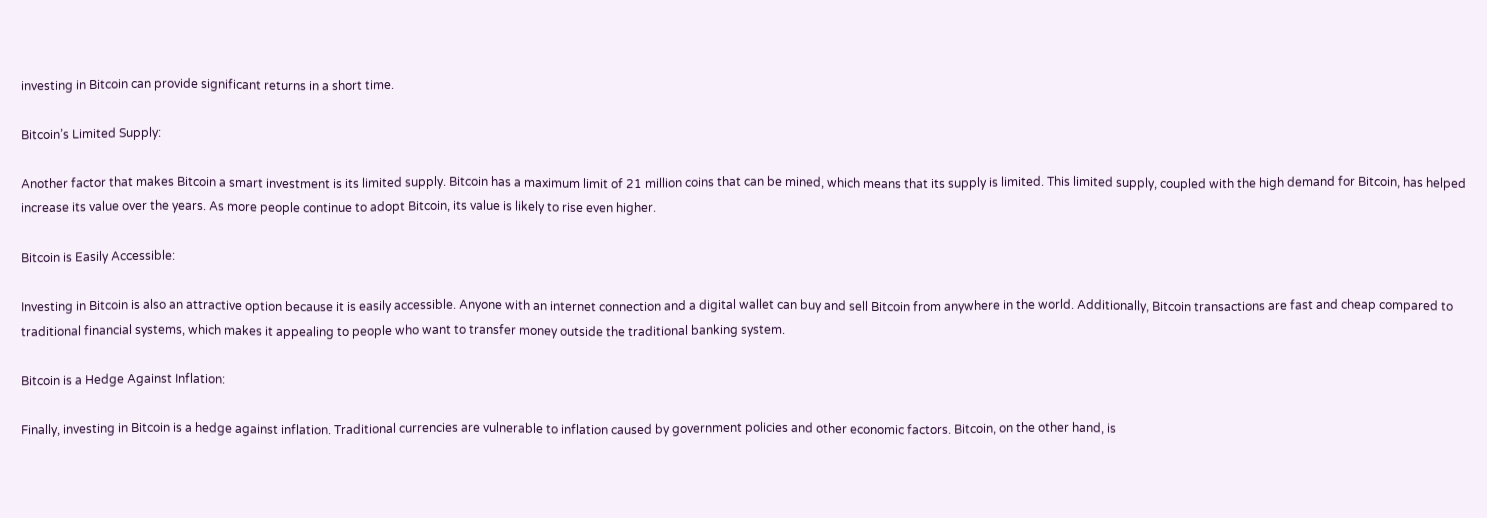investing in Bitcoin can provide significant returns in a short time.

Bitcoin’s Limited Supply:

Another factor that makes Bitcoin a smart investment is its limited supply. Bitcoin has a maximum limit of 21 million coins that can be mined, which means that its supply is limited. This limited supply, coupled with the high demand for Bitcoin, has helped increase its value over the years. As more people continue to adopt Bitcoin, its value is likely to rise even higher.

Bitcoin is Easily Accessible:

Investing in Bitcoin is also an attractive option because it is easily accessible. Anyone with an internet connection and a digital wallet can buy and sell Bitcoin from anywhere in the world. Additionally, Bitcoin transactions are fast and cheap compared to traditional financial systems, which makes it appealing to people who want to transfer money outside the traditional banking system.

Bitcoin is a Hedge Against Inflation:

Finally, investing in Bitcoin is a hedge against inflation. Traditional currencies are vulnerable to inflation caused by government policies and other economic factors. Bitcoin, on the other hand, is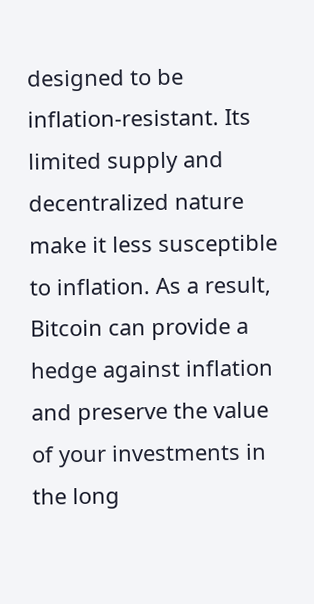designed to be inflation-resistant. Its limited supply and decentralized nature make it less susceptible to inflation. As a result, Bitcoin can provide a hedge against inflation and preserve the value of your investments in the long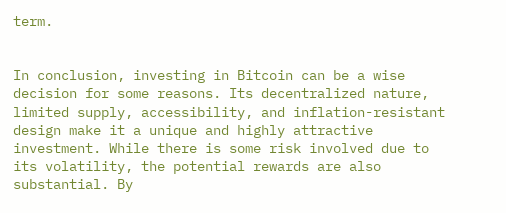term.


In conclusion, investing in Bitcoin can be a wise decision for some reasons. Its decentralized nature, limited supply, accessibility, and inflation-resistant design make it a unique and highly attractive investment. While there is some risk involved due to its volatility, the potential rewards are also substantial. By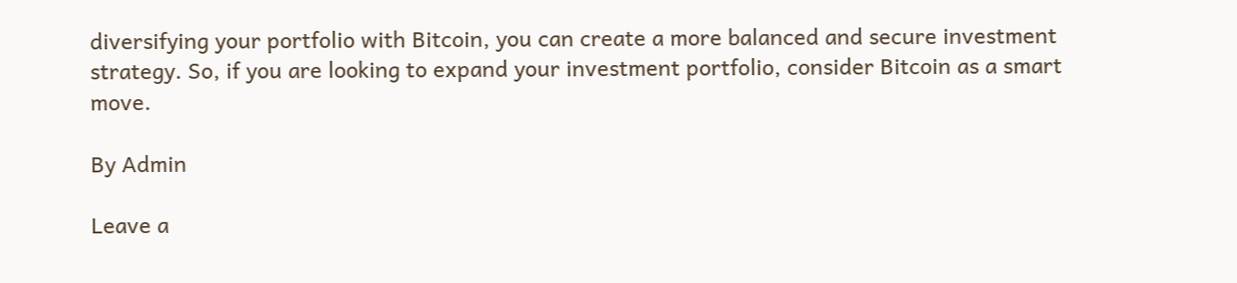diversifying your portfolio with Bitcoin, you can create a more balanced and secure investment strategy. So, if you are looking to expand your investment portfolio, consider Bitcoin as a smart move.

By Admin

Leave a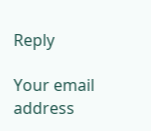Reply

Your email address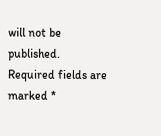will not be published. Required fields are marked *